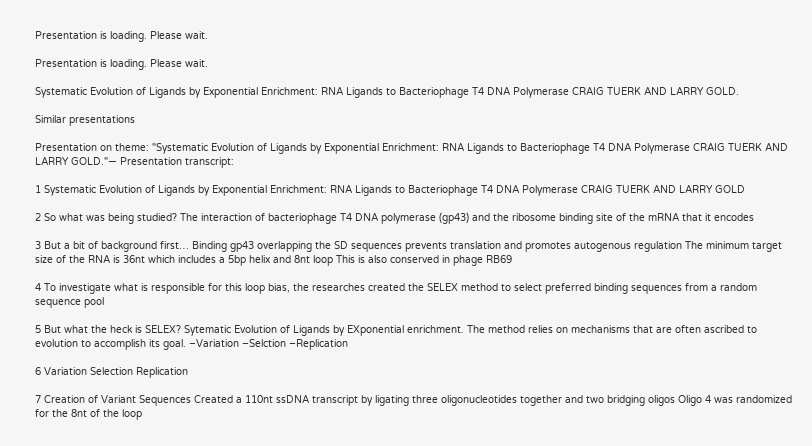Presentation is loading. Please wait.

Presentation is loading. Please wait.

Systematic Evolution of Ligands by Exponential Enrichment: RNA Ligands to Bacteriophage T4 DNA Polymerase CRAIG TUERK AND LARRY GOLD.

Similar presentations

Presentation on theme: "Systematic Evolution of Ligands by Exponential Enrichment: RNA Ligands to Bacteriophage T4 DNA Polymerase CRAIG TUERK AND LARRY GOLD."— Presentation transcript:

1 Systematic Evolution of Ligands by Exponential Enrichment: RNA Ligands to Bacteriophage T4 DNA Polymerase CRAIG TUERK AND LARRY GOLD

2 So what was being studied? The interaction of bacteriophage T4 DNA polymerase (gp43) and the ribosome binding site of the mRNA that it encodes

3 But a bit of background first… Binding gp43 overlapping the SD sequences prevents translation and promotes autogenous regulation The minimum target size of the RNA is 36nt which includes a 5bp helix and 8nt loop This is also conserved in phage RB69

4 To investigate what is responsible for this loop bias, the researches created the SELEX method to select preferred binding sequences from a random sequence pool

5 But what the heck is SELEX? Sytematic Evolution of Ligands by EXponential enrichment. The method relies on mechanisms that are often ascribed to evolution to accomplish its goal. –Variation –Selction –Replication

6 Variation Selection Replication

7 Creation of Variant Sequences Created a 110nt ssDNA transcript by ligating three oligonucleotides together and two bridging oligos Oligo 4 was randomized for the 8nt of the loop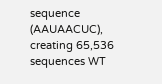sequence (AAUAACUC), creating 65,536 sequences WT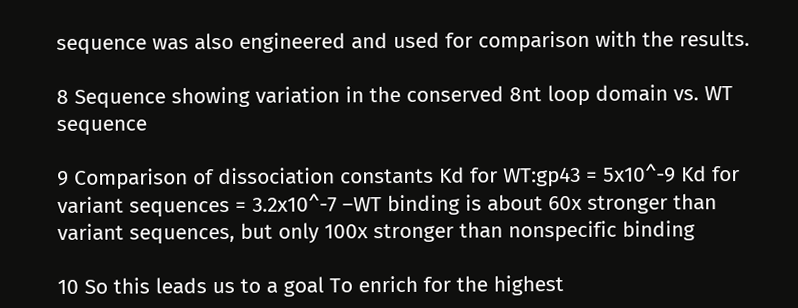sequence was also engineered and used for comparison with the results.

8 Sequence showing variation in the conserved 8nt loop domain vs. WT sequence

9 Comparison of dissociation constants Kd for WT:gp43 = 5x10^-9 Kd for variant sequences = 3.2x10^-7 –WT binding is about 60x stronger than variant sequences, but only 100x stronger than nonspecific binding

10 So this leads us to a goal To enrich for the highest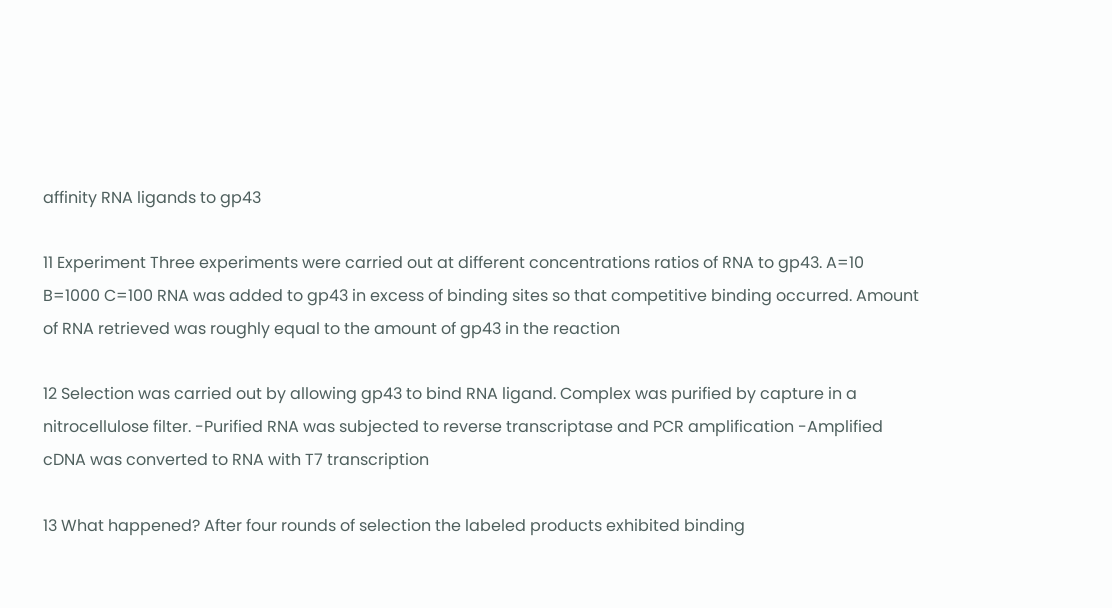affinity RNA ligands to gp43

11 Experiment Three experiments were carried out at different concentrations ratios of RNA to gp43. A=10 B=1000 C=100 RNA was added to gp43 in excess of binding sites so that competitive binding occurred. Amount of RNA retrieved was roughly equal to the amount of gp43 in the reaction

12 Selection was carried out by allowing gp43 to bind RNA ligand. Complex was purified by capture in a nitrocellulose filter. -Purified RNA was subjected to reverse transcriptase and PCR amplification -Amplified cDNA was converted to RNA with T7 transcription

13 What happened? After four rounds of selection the labeled products exhibited binding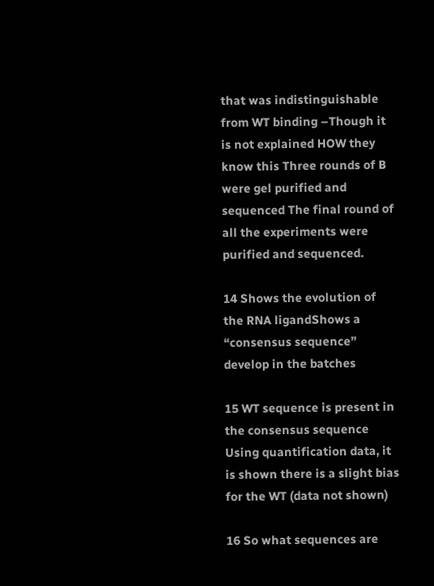that was indistinguishable from WT binding –Though it is not explained HOW they know this Three rounds of B were gel purified and sequenced The final round of all the experiments were purified and sequenced.

14 Shows the evolution of the RNA ligandShows a “consensus sequence” develop in the batches

15 WT sequence is present in the consensus sequence Using quantification data, it is shown there is a slight bias for the WT (data not shown)

16 So what sequences are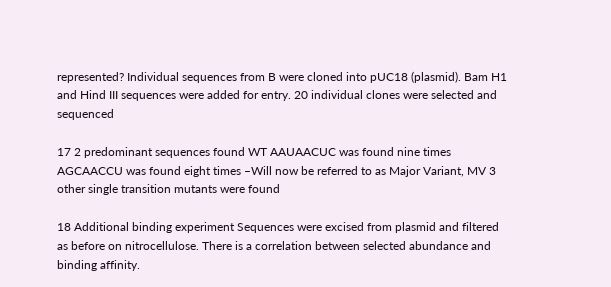represented? Individual sequences from B were cloned into pUC18 (plasmid). Bam H1 and Hind III sequences were added for entry. 20 individual clones were selected and sequenced

17 2 predominant sequences found WT AAUAACUC was found nine times AGCAACCU was found eight times –Will now be referred to as Major Variant, MV 3 other single transition mutants were found

18 Additional binding experiment Sequences were excised from plasmid and filtered as before on nitrocellulose. There is a correlation between selected abundance and binding affinity.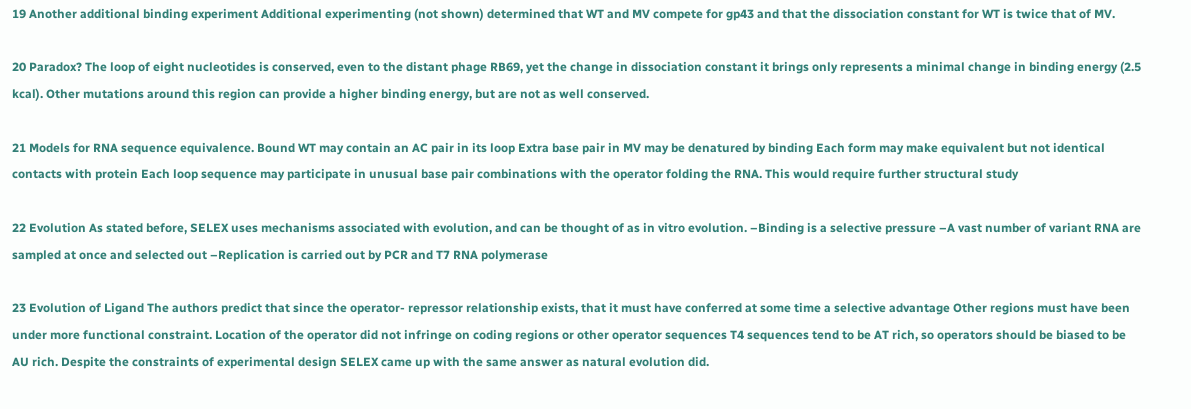19 Another additional binding experiment Additional experimenting (not shown) determined that WT and MV compete for gp43 and that the dissociation constant for WT is twice that of MV.

20 Paradox? The loop of eight nucleotides is conserved, even to the distant phage RB69, yet the change in dissociation constant it brings only represents a minimal change in binding energy (2.5 kcal). Other mutations around this region can provide a higher binding energy, but are not as well conserved.

21 Models for RNA sequence equivalence. Bound WT may contain an AC pair in its loop Extra base pair in MV may be denatured by binding Each form may make equivalent but not identical contacts with protein Each loop sequence may participate in unusual base pair combinations with the operator folding the RNA. This would require further structural study

22 Evolution As stated before, SELEX uses mechanisms associated with evolution, and can be thought of as in vitro evolution. –Binding is a selective pressure –A vast number of variant RNA are sampled at once and selected out –Replication is carried out by PCR and T7 RNA polymerase

23 Evolution of Ligand The authors predict that since the operator- repressor relationship exists, that it must have conferred at some time a selective advantage Other regions must have been under more functional constraint. Location of the operator did not infringe on coding regions or other operator sequences T4 sequences tend to be AT rich, so operators should be biased to be AU rich. Despite the constraints of experimental design SELEX came up with the same answer as natural evolution did.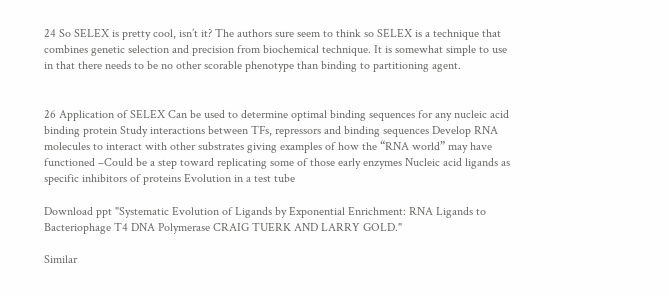24 So SELEX is pretty cool, isn’t it? The authors sure seem to think so SELEX is a technique that combines genetic selection and precision from biochemical technique. It is somewhat simple to use in that there needs to be no other scorable phenotype than binding to partitioning agent.


26 Application of SELEX Can be used to determine optimal binding sequences for any nucleic acid binding protein Study interactions between TFs, repressors and binding sequences Develop RNA molecules to interact with other substrates giving examples of how the “RNA world” may have functioned –Could be a step toward replicating some of those early enzymes Nucleic acid ligands as specific inhibitors of proteins Evolution in a test tube

Download ppt "Systematic Evolution of Ligands by Exponential Enrichment: RNA Ligands to Bacteriophage T4 DNA Polymerase CRAIG TUERK AND LARRY GOLD."

Similar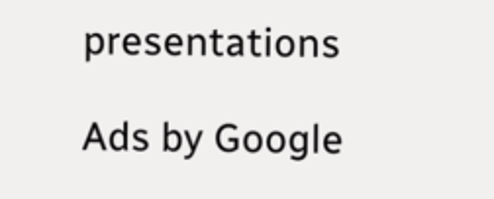presentations

Ads by Google